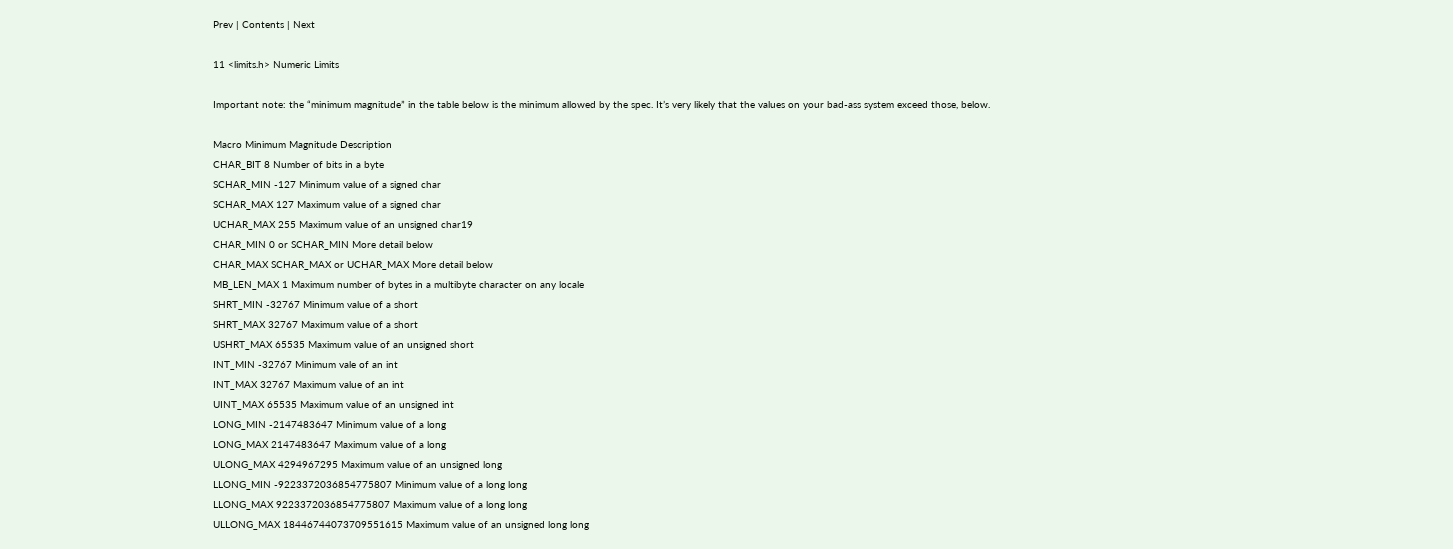Prev | Contents | Next

11 <limits.h> Numeric Limits

Important note: the “minimum magnitude” in the table below is the minimum allowed by the spec. It’s very likely that the values on your bad-ass system exceed those, below.

Macro Minimum Magnitude Description
CHAR_BIT 8 Number of bits in a byte
SCHAR_MIN -127 Minimum value of a signed char
SCHAR_MAX 127 Maximum value of a signed char
UCHAR_MAX 255 Maximum value of an unsigned char19
CHAR_MIN 0 or SCHAR_MIN More detail below
CHAR_MAX SCHAR_MAX or UCHAR_MAX More detail below
MB_LEN_MAX 1 Maximum number of bytes in a multibyte character on any locale
SHRT_MIN -32767 Minimum value of a short
SHRT_MAX 32767 Maximum value of a short
USHRT_MAX 65535 Maximum value of an unsigned short
INT_MIN -32767 Minimum vale of an int
INT_MAX 32767 Maximum value of an int
UINT_MAX 65535 Maximum value of an unsigned int
LONG_MIN -2147483647 Minimum value of a long
LONG_MAX 2147483647 Maximum value of a long
ULONG_MAX 4294967295 Maximum value of an unsigned long
LLONG_MIN -9223372036854775807 Minimum value of a long long
LLONG_MAX 9223372036854775807 Maximum value of a long long
ULLONG_MAX 18446744073709551615 Maximum value of an unsigned long long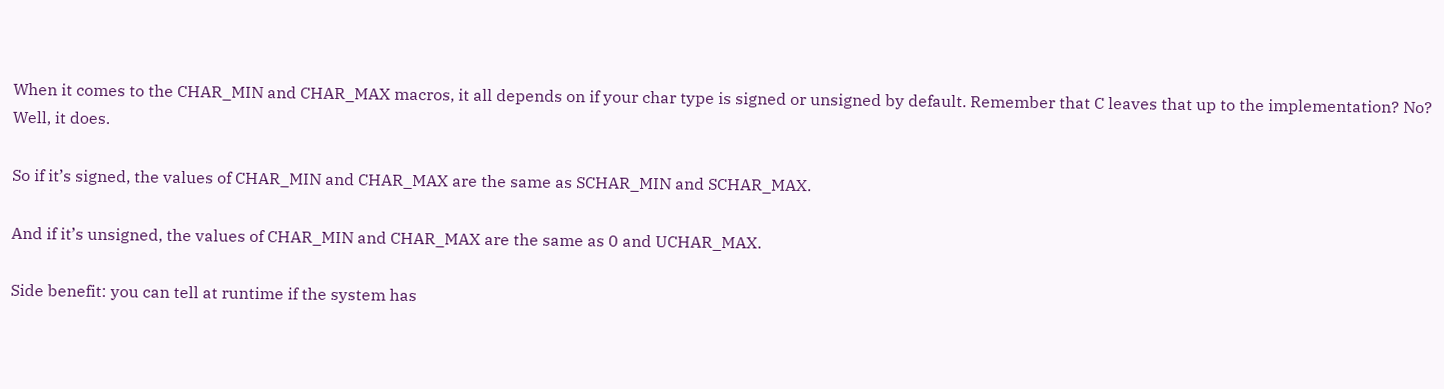When it comes to the CHAR_MIN and CHAR_MAX macros, it all depends on if your char type is signed or unsigned by default. Remember that C leaves that up to the implementation? No? Well, it does.

So if it’s signed, the values of CHAR_MIN and CHAR_MAX are the same as SCHAR_MIN and SCHAR_MAX.

And if it’s unsigned, the values of CHAR_MIN and CHAR_MAX are the same as 0 and UCHAR_MAX.

Side benefit: you can tell at runtime if the system has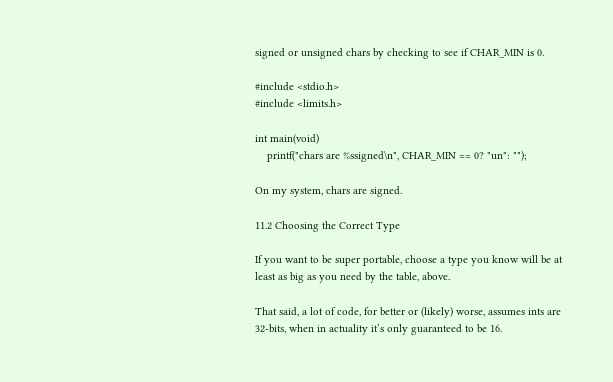signed or unsigned chars by checking to see if CHAR_MIN is 0.

#include <stdio.h>
#include <limits.h>

int main(void)
    printf("chars are %ssigned\n", CHAR_MIN == 0? "un": "");

On my system, chars are signed.

11.2 Choosing the Correct Type

If you want to be super portable, choose a type you know will be at least as big as you need by the table, above.

That said, a lot of code, for better or (likely) worse, assumes ints are 32-bits, when in actuality it’s only guaranteed to be 16.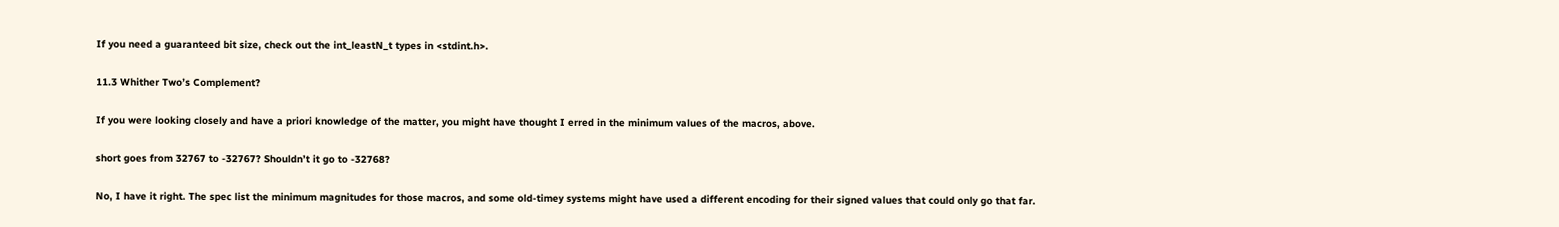If you need a guaranteed bit size, check out the int_leastN_t types in <stdint.h>.

11.3 Whither Two’s Complement?

If you were looking closely and have a priori knowledge of the matter, you might have thought I erred in the minimum values of the macros, above.

short goes from 32767 to -32767? Shouldn’t it go to -32768?

No, I have it right. The spec list the minimum magnitudes for those macros, and some old-timey systems might have used a different encoding for their signed values that could only go that far.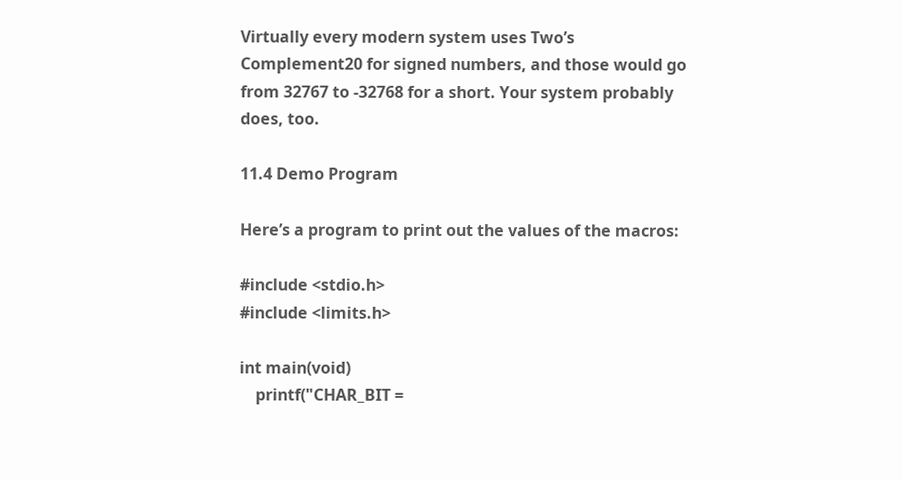Virtually every modern system uses Two’s Complement20 for signed numbers, and those would go from 32767 to -32768 for a short. Your system probably does, too.

11.4 Demo Program

Here’s a program to print out the values of the macros:

#include <stdio.h>
#include <limits.h>

int main(void)
    printf("CHAR_BIT =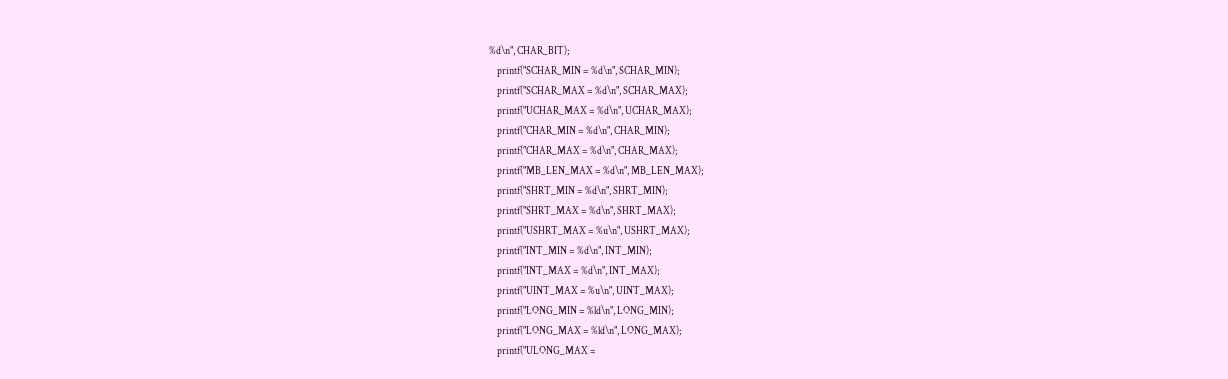%d\n", CHAR_BIT);
    printf("SCHAR_MIN = %d\n", SCHAR_MIN);
    printf("SCHAR_MAX = %d\n", SCHAR_MAX);
    printf("UCHAR_MAX = %d\n", UCHAR_MAX);
    printf("CHAR_MIN = %d\n", CHAR_MIN);
    printf("CHAR_MAX = %d\n", CHAR_MAX);
    printf("MB_LEN_MAX = %d\n", MB_LEN_MAX);
    printf("SHRT_MIN = %d\n", SHRT_MIN);
    printf("SHRT_MAX = %d\n", SHRT_MAX);
    printf("USHRT_MAX = %u\n", USHRT_MAX);
    printf("INT_MIN = %d\n", INT_MIN);
    printf("INT_MAX = %d\n", INT_MAX);
    printf("UINT_MAX = %u\n", UINT_MAX);
    printf("LONG_MIN = %ld\n", LONG_MIN);
    printf("LONG_MAX = %ld\n", LONG_MAX);
    printf("ULONG_MAX =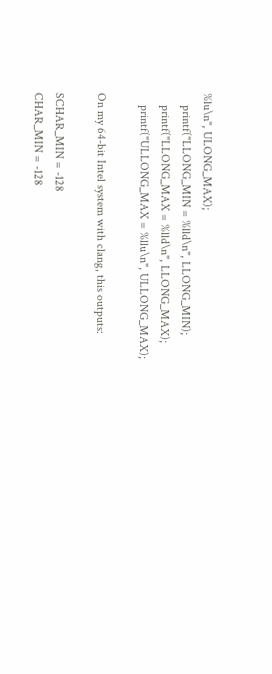%lu\n", ULONG_MAX);
    printf("LLONG_MIN = %lld\n", LLONG_MIN);
    printf("LLONG_MAX = %lld\n", LLONG_MAX);
    printf("ULLONG_MAX = %llu\n", ULLONG_MAX);

On my 64-bit Intel system with clang, this outputs:

SCHAR_MIN = -128
CHAR_MIN = -128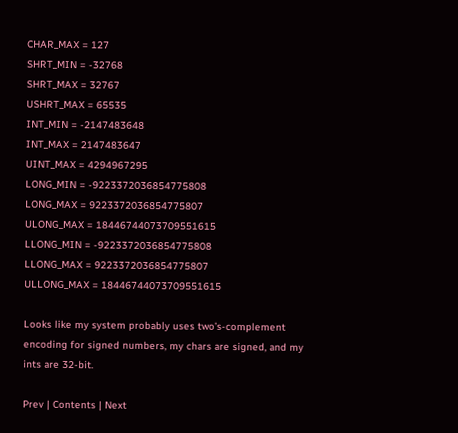CHAR_MAX = 127
SHRT_MIN = -32768
SHRT_MAX = 32767
USHRT_MAX = 65535
INT_MIN = -2147483648
INT_MAX = 2147483647
UINT_MAX = 4294967295
LONG_MIN = -9223372036854775808
LONG_MAX = 9223372036854775807
ULONG_MAX = 18446744073709551615
LLONG_MIN = -9223372036854775808
LLONG_MAX = 9223372036854775807
ULLONG_MAX = 18446744073709551615

Looks like my system probably uses two’s-complement encoding for signed numbers, my chars are signed, and my ints are 32-bit.

Prev | Contents | Next